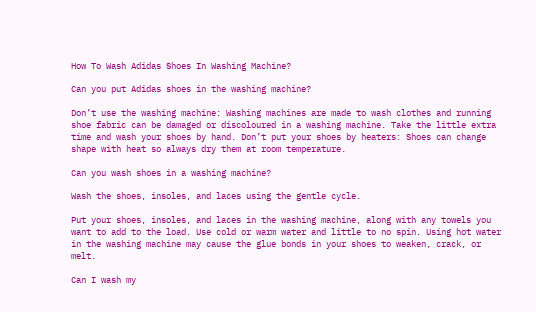How To Wash Adidas Shoes In Washing Machine?

Can you put Adidas shoes in the washing machine?

Don’t use the washing machine: Washing machines are made to wash clothes and running shoe fabric can be damaged or discoloured in a washing machine. Take the little extra time and wash your shoes by hand. Don’t put your shoes by heaters: Shoes can change shape with heat so always dry them at room temperature.

Can you wash shoes in a washing machine?

Wash the shoes, insoles, and laces using the gentle cycle.

Put your shoes, insoles, and laces in the washing machine, along with any towels you want to add to the load. Use cold or warm water and little to no spin. Using hot water in the washing machine may cause the glue bonds in your shoes to weaken, crack, or melt.

Can I wash my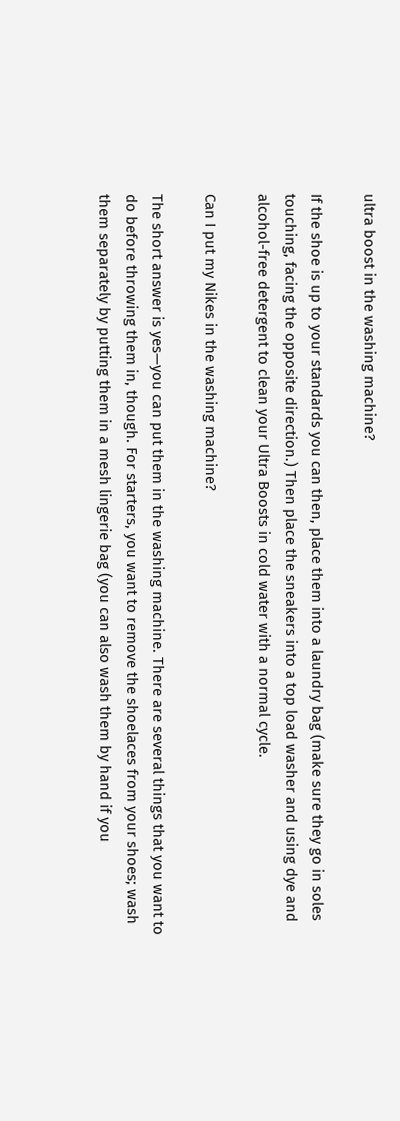ultra boost in the washing machine?

If the shoe is up to your standards you can then, place them into a laundry bag (make sure they go in soles touching, facing the opposite direction.) Then place the sneakers into a top load washer and using dye and alcohol-free detergent to clean your Ultra Boosts in cold water with a normal cycle.

Can I put my Nikes in the washing machine?

The short answer is yes—you can put them in the washing machine. There are several things that you want to do before throwing them in, though. For starters, you want to remove the shoelaces from your shoes; wash them separately by putting them in a mesh lingerie bag (you can also wash them by hand if you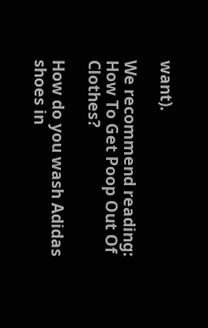want).

We recommend reading:  How To Get Poop Out Of Clothes?

How do you wash Adidas shoes in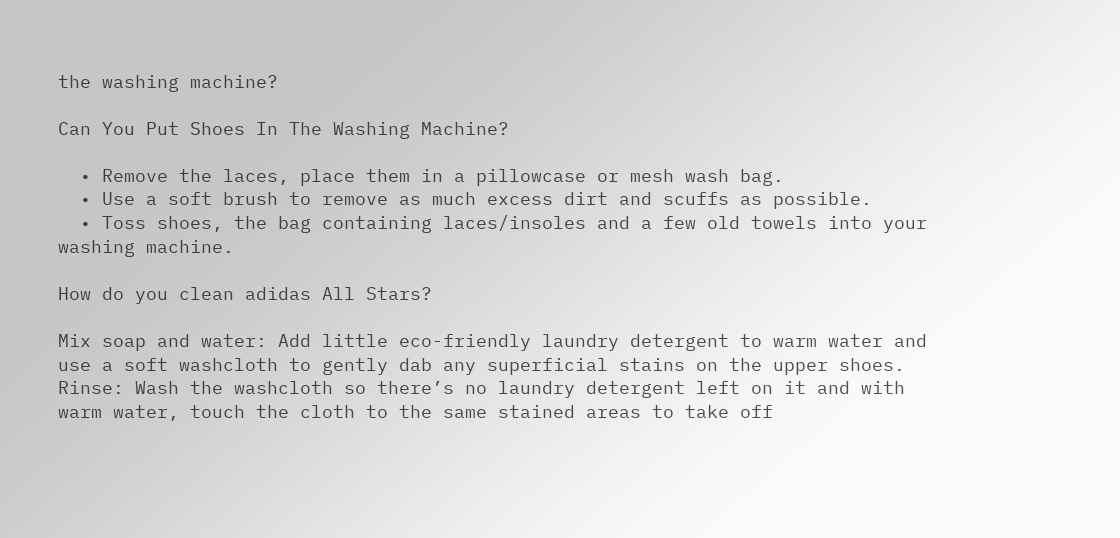the washing machine?

Can You Put Shoes In The Washing Machine?

  • Remove the laces, place them in a pillowcase or mesh wash bag.
  • Use a soft brush to remove as much excess dirt and scuffs as possible.
  • Toss shoes, the bag containing laces/insoles and a few old towels into your washing machine.

How do you clean adidas All Stars?

Mix soap and water: Add little eco-friendly laundry detergent to warm water and use a soft washcloth to gently dab any superficial stains on the upper shoes. Rinse: Wash the washcloth so there’s no laundry detergent left on it and with warm water, touch the cloth to the same stained areas to take off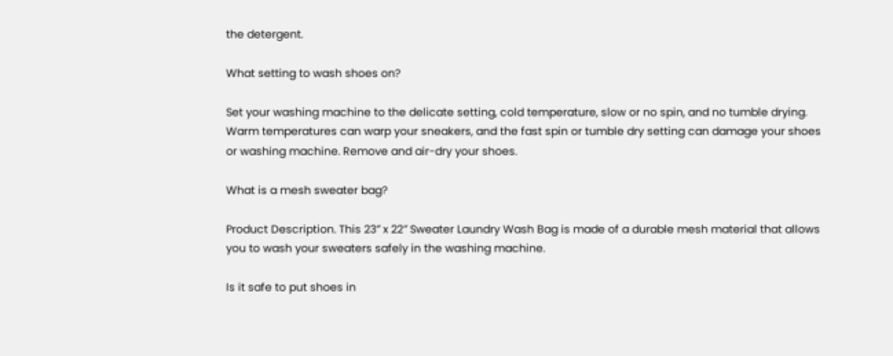the detergent.

What setting to wash shoes on?

Set your washing machine to the delicate setting, cold temperature, slow or no spin, and no tumble drying. Warm temperatures can warp your sneakers, and the fast spin or tumble dry setting can damage your shoes or washing machine. Remove and air-dry your shoes.

What is a mesh sweater bag?

Product Description. This 23″ x 22″ Sweater Laundry Wash Bag is made of a durable mesh material that allows you to wash your sweaters safely in the washing machine.

Is it safe to put shoes in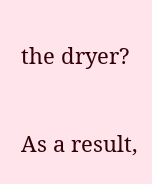the dryer?

As a result,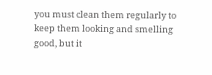you must clean them regularly to keep them looking and smelling good, but it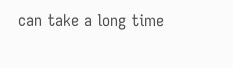can take a long time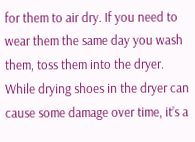for them to air dry. If you need to wear them the same day you wash them, toss them into the dryer. While drying shoes in the dryer can cause some damage over time, it’s a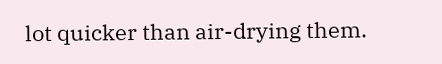lot quicker than air-drying them.